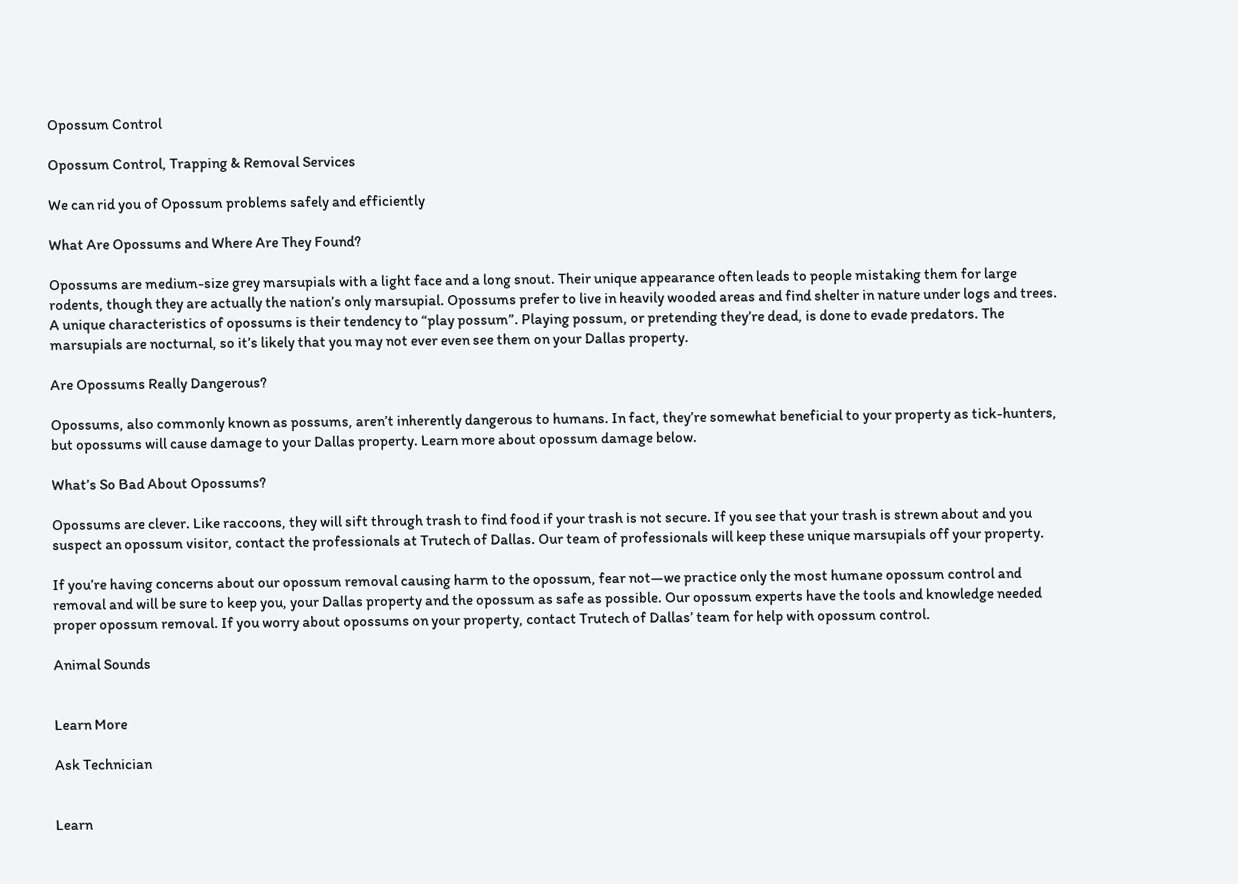Opossum Control

Opossum Control, Trapping & Removal Services

We can rid you of Opossum problems safely and efficiently

What Are Opossums and Where Are They Found?

Opossums are medium-size grey marsupials with a light face and a long snout. Their unique appearance often leads to people mistaking them for large rodents, though they are actually the nation’s only marsupial. Opossums prefer to live in heavily wooded areas and find shelter in nature under logs and trees. A unique characteristics of opossums is their tendency to “play possum”. Playing possum, or pretending they’re dead, is done to evade predators. The marsupials are nocturnal, so it’s likely that you may not ever even see them on your Dallas property.

Are Opossums Really Dangerous?

Opossums, also commonly known as possums, aren’t inherently dangerous to humans. In fact, they’re somewhat beneficial to your property as tick-hunters, but opossums will cause damage to your Dallas property. Learn more about opossum damage below.

What’s So Bad About Opossums?

Opossums are clever. Like raccoons, they will sift through trash to find food if your trash is not secure. If you see that your trash is strewn about and you suspect an opossum visitor, contact the professionals at Trutech of Dallas. Our team of professionals will keep these unique marsupials off your property.

If you’re having concerns about our opossum removal causing harm to the opossum, fear not—we practice only the most humane opossum control and removal and will be sure to keep you, your Dallas property and the opossum as safe as possible. Our opossum experts have the tools and knowledge needed proper opossum removal. If you worry about opossums on your property, contact Trutech of Dallas’ team for help with opossum control.

Animal Sounds


Learn More

Ask Technician


Learn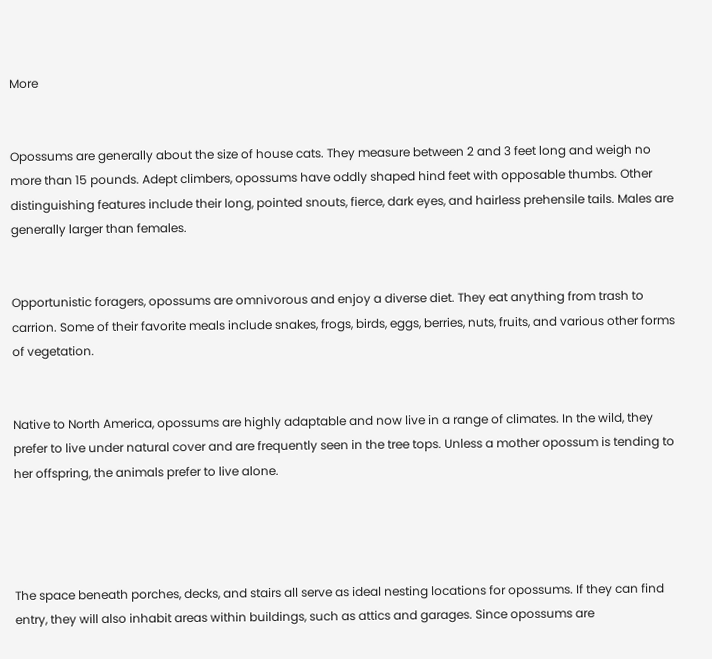More


Opossums are generally about the size of house cats. They measure between 2 and 3 feet long and weigh no more than 15 pounds. Adept climbers, opossums have oddly shaped hind feet with opposable thumbs. Other distinguishing features include their long, pointed snouts, fierce, dark eyes, and hairless prehensile tails. Males are generally larger than females.


Opportunistic foragers, opossums are omnivorous and enjoy a diverse diet. They eat anything from trash to carrion. Some of their favorite meals include snakes, frogs, birds, eggs, berries, nuts, fruits, and various other forms of vegetation.


Native to North America, opossums are highly adaptable and now live in a range of climates. In the wild, they prefer to live under natural cover and are frequently seen in the tree tops. Unless a mother opossum is tending to her offspring, the animals prefer to live alone.




The space beneath porches, decks, and stairs all serve as ideal nesting locations for opossums. If they can find entry, they will also inhabit areas within buildings, such as attics and garages. Since opossums are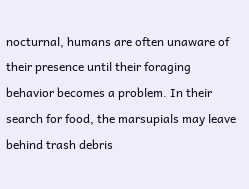nocturnal, humans are often unaware of their presence until their foraging behavior becomes a problem. In their search for food, the marsupials may leave behind trash debris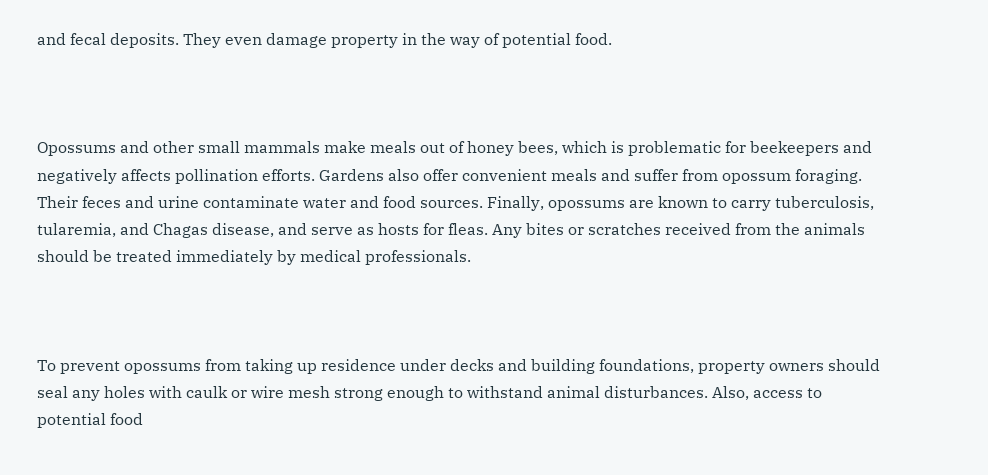and fecal deposits. They even damage property in the way of potential food.



Opossums and other small mammals make meals out of honey bees, which is problematic for beekeepers and negatively affects pollination efforts. Gardens also offer convenient meals and suffer from opossum foraging. Their feces and urine contaminate water and food sources. Finally, opossums are known to carry tuberculosis, tularemia, and Chagas disease, and serve as hosts for fleas. Any bites or scratches received from the animals should be treated immediately by medical professionals.



To prevent opossums from taking up residence under decks and building foundations, property owners should seal any holes with caulk or wire mesh strong enough to withstand animal disturbances. Also, access to potential food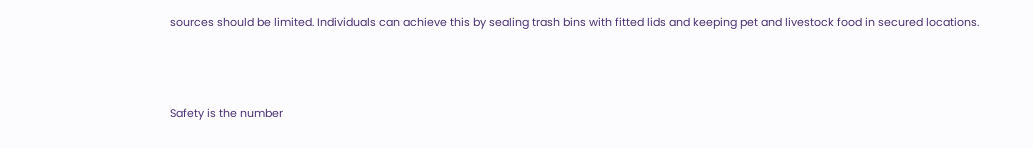sources should be limited. Individuals can achieve this by sealing trash bins with fitted lids and keeping pet and livestock food in secured locations.



Safety is the number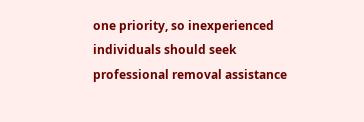one priority, so inexperienced individuals should seek professional removal assistance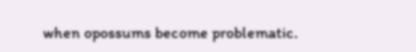when opossums become problematic.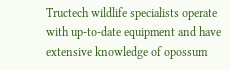Tructech wildlife specialists operate with up-to-date equipment and have extensive knowledge of opossum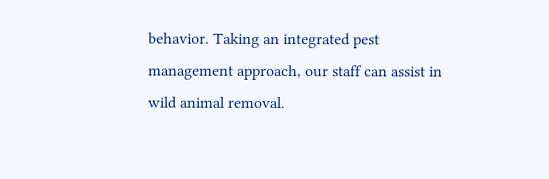behavior. Taking an integrated pest management approach, our staff can assist in wild animal removal.